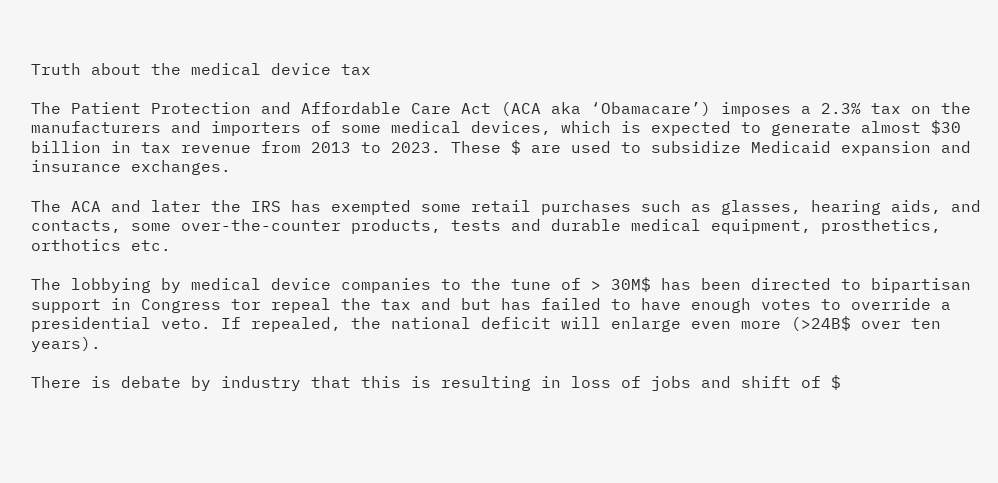Truth about the medical device tax

The Patient Protection and Affordable Care Act (ACA aka ‘Obamacare’) imposes a 2.3% tax on the manufacturers and importers of some medical devices, which is expected to generate almost $30 billion in tax revenue from 2013 to 2023. These $ are used to subsidize Medicaid expansion and insurance exchanges.

The ACA and later the IRS has exempted some retail purchases such as glasses, hearing aids, and contacts, some over-the-counter products, tests and durable medical equipment, prosthetics, orthotics etc.

The lobbying by medical device companies to the tune of > 30M$ has been directed to bipartisan support in Congress tor repeal the tax and but has failed to have enough votes to override a presidential veto. If repealed, the national deficit will enlarge even more (>24B$ over ten years).

There is debate by industry that this is resulting in loss of jobs and shift of $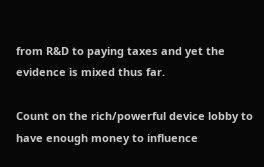from R&D to paying taxes and yet the evidence is mixed thus far.

Count on the rich/powerful device lobby to have enough money to influence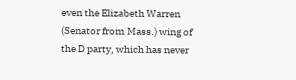even the Elizabeth Warren (Senator from Mass.) wing of the D party, which has never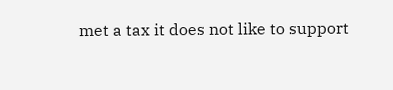met a tax it does not like to support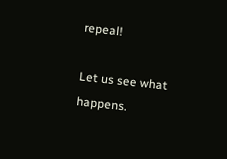repeal!

Let us see what happens.